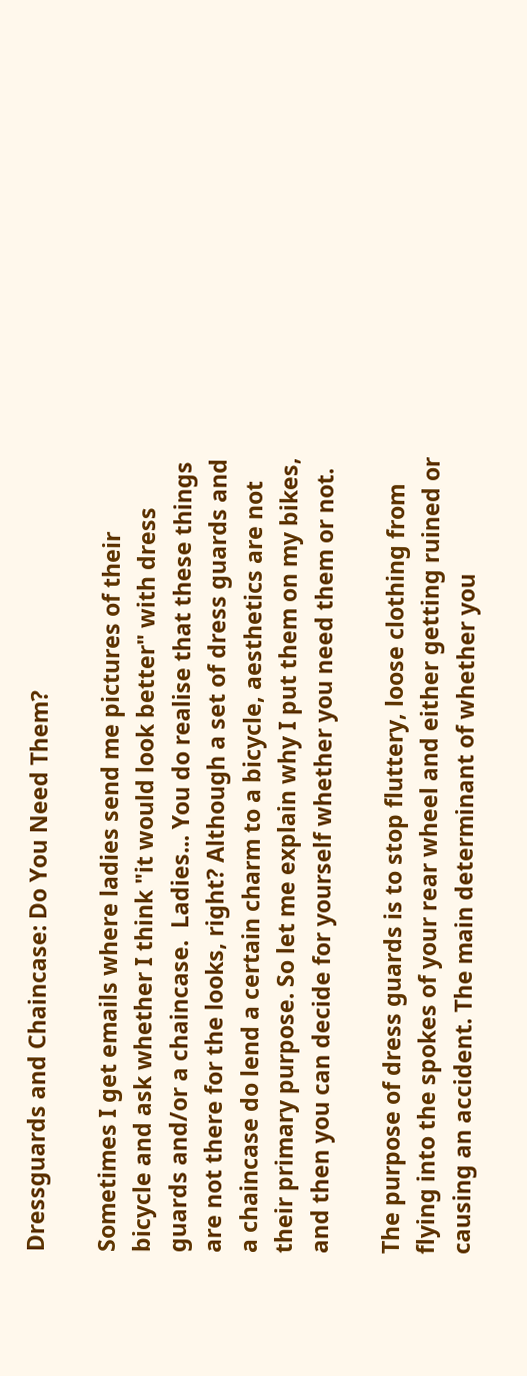Dressguards and Chaincase: Do You Need Them?

Sometimes I get emails where ladies send me pictures of their bicycle and ask whether I think "it would look better" with dress guards and/or a chaincase.  Ladies... You do realise that these things are not there for the looks, right? Although a set of dress guards and a chaincase do lend a certain charm to a bicycle, aesthetics are not their primary purpose. So let me explain why I put them on my bikes, and then you can decide for yourself whether you need them or not.

The purpose of dress guards is to stop fluttery, loose clothing from flying into the spokes of your rear wheel and either getting ruined or causing an accident. The main determinant of whether you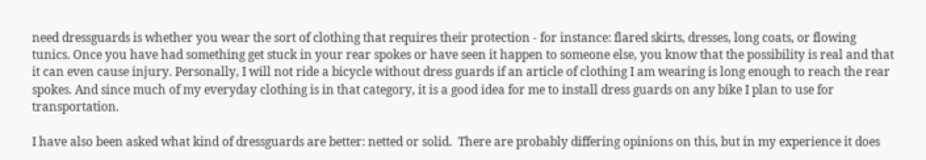need dressguards is whether you wear the sort of clothing that requires their protection - for instance: flared skirts, dresses, long coats, or flowing tunics. Once you have had something get stuck in your rear spokes or have seen it happen to someone else, you know that the possibility is real and that it can even cause injury. Personally, I will not ride a bicycle without dress guards if an article of clothing I am wearing is long enough to reach the rear spokes. And since much of my everyday clothing is in that category, it is a good idea for me to install dress guards on any bike I plan to use for transportation.

I have also been asked what kind of dressguards are better: netted or solid.  There are probably differing opinions on this, but in my experience it does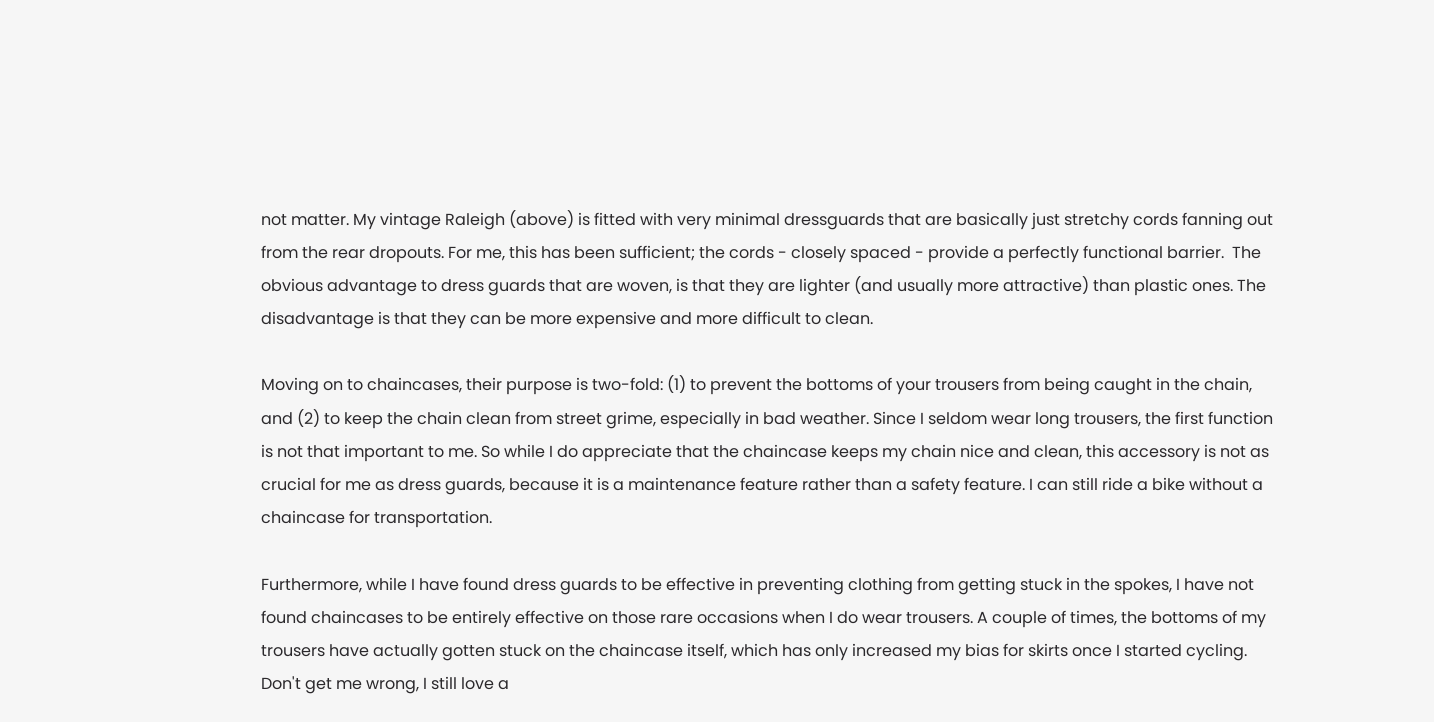not matter. My vintage Raleigh (above) is fitted with very minimal dressguards that are basically just stretchy cords fanning out from the rear dropouts. For me, this has been sufficient; the cords - closely spaced - provide a perfectly functional barrier.  The obvious advantage to dress guards that are woven, is that they are lighter (and usually more attractive) than plastic ones. The disadvantage is that they can be more expensive and more difficult to clean.

Moving on to chaincases, their purpose is two-fold: (1) to prevent the bottoms of your trousers from being caught in the chain, and (2) to keep the chain clean from street grime, especially in bad weather. Since I seldom wear long trousers, the first function is not that important to me. So while I do appreciate that the chaincase keeps my chain nice and clean, this accessory is not as crucial for me as dress guards, because it is a maintenance feature rather than a safety feature. I can still ride a bike without a chaincase for transportation.

Furthermore, while I have found dress guards to be effective in preventing clothing from getting stuck in the spokes, I have not found chaincases to be entirely effective on those rare occasions when I do wear trousers. A couple of times, the bottoms of my trousers have actually gotten stuck on the chaincase itself, which has only increased my bias for skirts once I started cycling. Don't get me wrong, I still love a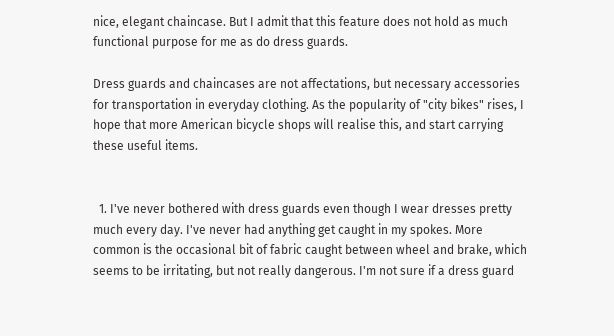nice, elegant chaincase. But I admit that this feature does not hold as much functional purpose for me as do dress guards.

Dress guards and chaincases are not affectations, but necessary accessories for transportation in everyday clothing. As the popularity of "city bikes" rises, I hope that more American bicycle shops will realise this, and start carrying these useful items.


  1. I've never bothered with dress guards even though I wear dresses pretty much every day. I've never had anything get caught in my spokes. More common is the occasional bit of fabric caught between wheel and brake, which seems to be irritating, but not really dangerous. I'm not sure if a dress guard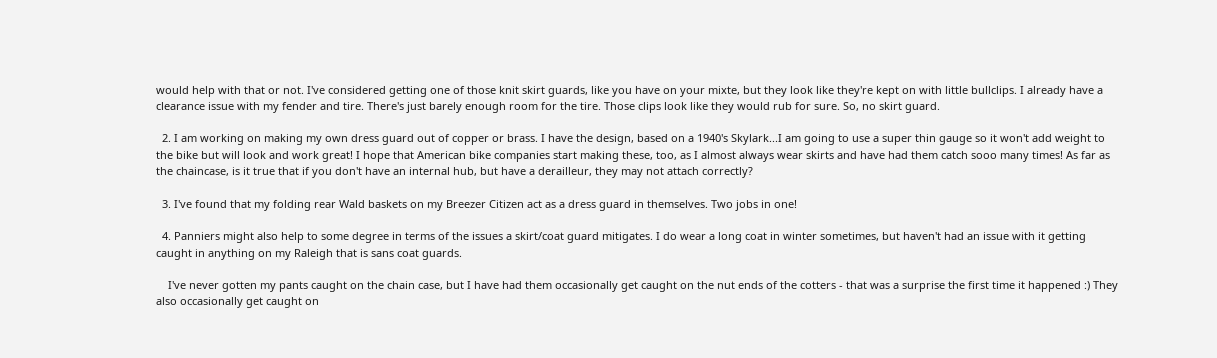would help with that or not. I've considered getting one of those knit skirt guards, like you have on your mixte, but they look like they're kept on with little bullclips. I already have a clearance issue with my fender and tire. There's just barely enough room for the tire. Those clips look like they would rub for sure. So, no skirt guard.

  2. I am working on making my own dress guard out of copper or brass. I have the design, based on a 1940's Skylark...I am going to use a super thin gauge so it won't add weight to the bike but will look and work great! I hope that American bike companies start making these, too, as I almost always wear skirts and have had them catch sooo many times! As far as the chaincase, is it true that if you don't have an internal hub, but have a derailleur, they may not attach correctly?

  3. I've found that my folding rear Wald baskets on my Breezer Citizen act as a dress guard in themselves. Two jobs in one!

  4. Panniers might also help to some degree in terms of the issues a skirt/coat guard mitigates. I do wear a long coat in winter sometimes, but haven't had an issue with it getting caught in anything on my Raleigh that is sans coat guards.

    I've never gotten my pants caught on the chain case, but I have had them occasionally get caught on the nut ends of the cotters - that was a surprise the first time it happened :) They also occasionally get caught on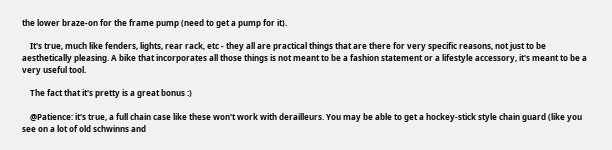the lower braze-on for the frame pump (need to get a pump for it).

    It's true, much like fenders, lights, rear rack, etc - they all are practical things that are there for very specific reasons, not just to be aesthetically pleasing. A bike that incorporates all those things is not meant to be a fashion statement or a lifestyle accessory, it's meant to be a very useful tool.

    The fact that it's pretty is a great bonus :)

    @Patience: it's true, a full chain case like these won't work with derailleurs. You may be able to get a hockey-stick style chain guard (like you see on a lot of old schwinns and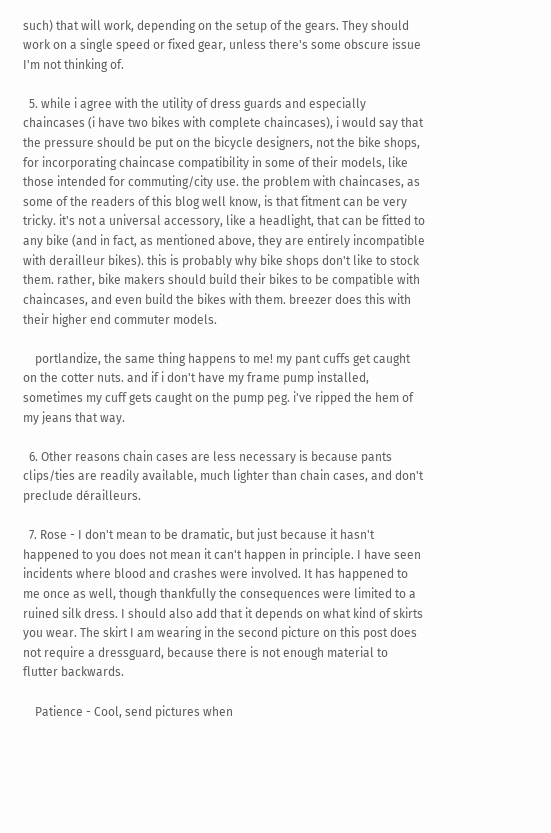such) that will work, depending on the setup of the gears. They should work on a single speed or fixed gear, unless there's some obscure issue I'm not thinking of.

  5. while i agree with the utility of dress guards and especially chaincases (i have two bikes with complete chaincases), i would say that the pressure should be put on the bicycle designers, not the bike shops, for incorporating chaincase compatibility in some of their models, like those intended for commuting/city use. the problem with chaincases, as some of the readers of this blog well know, is that fitment can be very tricky. it's not a universal accessory, like a headlight, that can be fitted to any bike (and in fact, as mentioned above, they are entirely incompatible with derailleur bikes). this is probably why bike shops don't like to stock them. rather, bike makers should build their bikes to be compatible with chaincases, and even build the bikes with them. breezer does this with their higher end commuter models.

    portlandize, the same thing happens to me! my pant cuffs get caught on the cotter nuts. and if i don't have my frame pump installed, sometimes my cuff gets caught on the pump peg. i've ripped the hem of my jeans that way.

  6. Other reasons chain cases are less necessary is because pants clips/ties are readily available, much lighter than chain cases, and don't preclude dérailleurs.

  7. Rose - I don't mean to be dramatic, but just because it hasn't happened to you does not mean it can't happen in principle. I have seen incidents where blood and crashes were involved. It has happened to me once as well, though thankfully the consequences were limited to a ruined silk dress. I should also add that it depends on what kind of skirts you wear. The skirt I am wearing in the second picture on this post does not require a dressguard, because there is not enough material to flutter backwards.

    Patience - Cool, send pictures when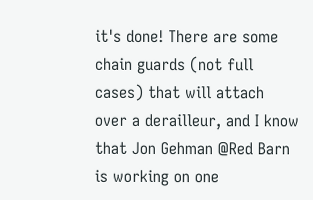it's done! There are some chain guards (not full cases) that will attach over a derailleur, and I know that Jon Gehman @Red Barn is working on one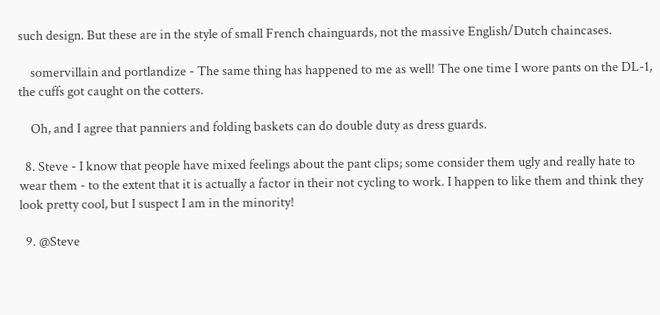such design. But these are in the style of small French chainguards, not the massive English/Dutch chaincases.

    somervillain and portlandize - The same thing has happened to me as well! The one time I wore pants on the DL-1, the cuffs got caught on the cotters.

    Oh, and I agree that panniers and folding baskets can do double duty as dress guards.

  8. Steve - I know that people have mixed feelings about the pant clips; some consider them ugly and really hate to wear them - to the extent that it is actually a factor in their not cycling to work. I happen to like them and think they look pretty cool, but I suspect I am in the minority!

  9. @Steve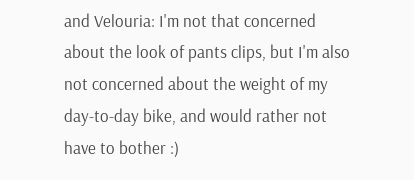and Velouria: I'm not that concerned about the look of pants clips, but I'm also not concerned about the weight of my day-to-day bike, and would rather not have to bother :)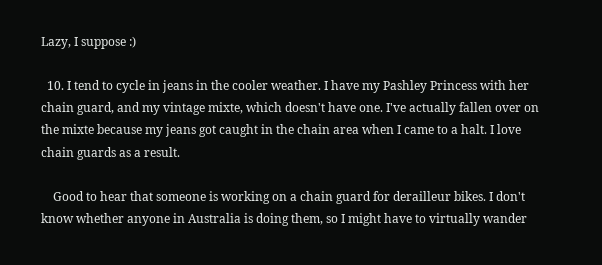Lazy, I suppose :)

  10. I tend to cycle in jeans in the cooler weather. I have my Pashley Princess with her chain guard, and my vintage mixte, which doesn't have one. I've actually fallen over on the mixte because my jeans got caught in the chain area when I came to a halt. I love chain guards as a result.

    Good to hear that someone is working on a chain guard for derailleur bikes. I don't know whether anyone in Australia is doing them, so I might have to virtually wander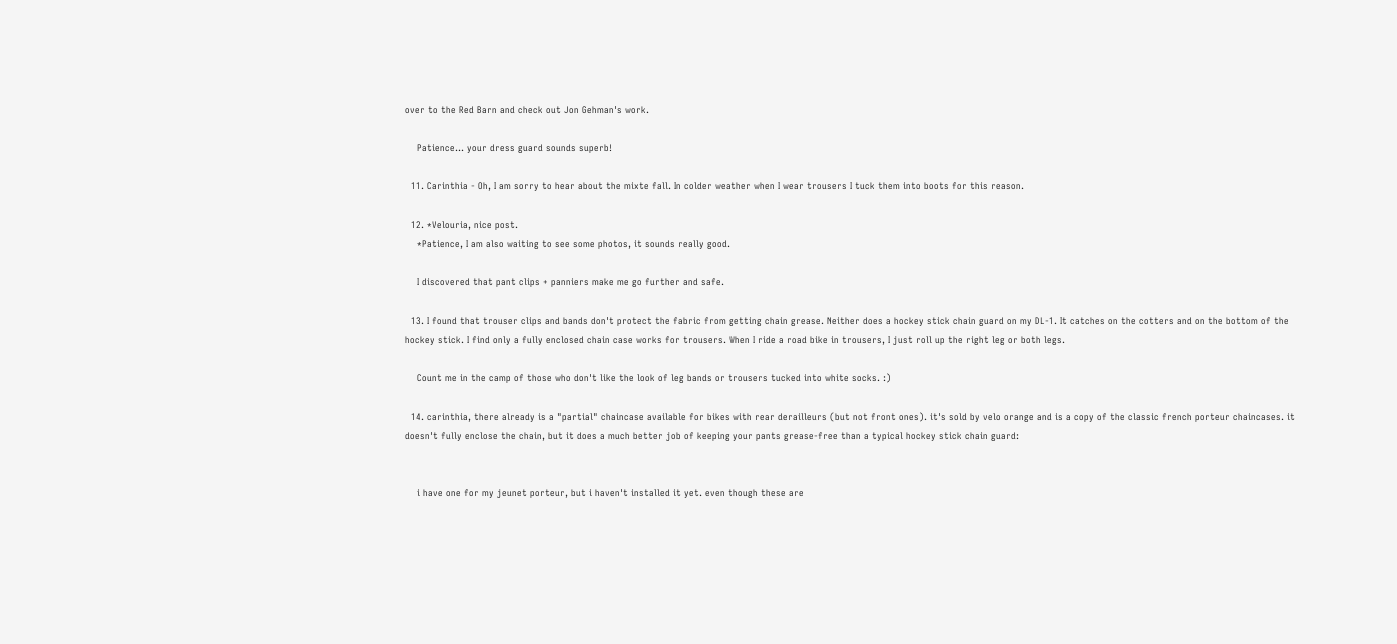over to the Red Barn and check out Jon Gehman's work.

    Patience... your dress guard sounds superb!

  11. Carinthia - Oh, I am sorry to hear about the mixte fall. In colder weather when I wear trousers I tuck them into boots for this reason.

  12. *Velouria, nice post.
    *Patience, I am also waiting to see some photos, it sounds really good.

    I discovered that pant clips + panniers make me go further and safe.

  13. I found that trouser clips and bands don't protect the fabric from getting chain grease. Neither does a hockey stick chain guard on my DL-1. It catches on the cotters and on the bottom of the hockey stick. I find only a fully enclosed chain case works for trousers. When I ride a road bike in trousers, I just roll up the right leg or both legs.

    Count me in the camp of those who don't like the look of leg bands or trousers tucked into white socks. :)

  14. carinthia, there already is a "partial" chaincase available for bikes with rear derailleurs (but not front ones). it's sold by velo orange and is a copy of the classic french porteur chaincases. it doesn't fully enclose the chain, but it does a much better job of keeping your pants grease-free than a typical hockey stick chain guard:


    i have one for my jeunet porteur, but i haven't installed it yet. even though these are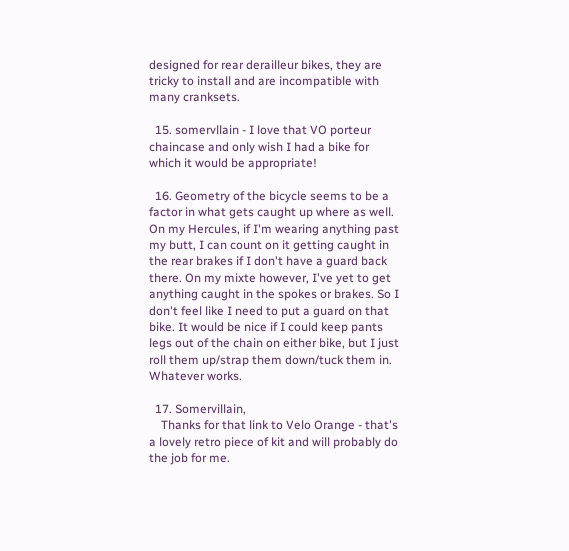designed for rear derailleur bikes, they are tricky to install and are incompatible with many cranksets.

  15. somervllain - I love that VO porteur chaincase and only wish I had a bike for which it would be appropriate!

  16. Geometry of the bicycle seems to be a factor in what gets caught up where as well. On my Hercules, if I'm wearing anything past my butt, I can count on it getting caught in the rear brakes if I don't have a guard back there. On my mixte however, I've yet to get anything caught in the spokes or brakes. So I don't feel like I need to put a guard on that bike. It would be nice if I could keep pants legs out of the chain on either bike, but I just roll them up/strap them down/tuck them in. Whatever works.

  17. Somervillain,
    Thanks for that link to Velo Orange - that's a lovely retro piece of kit and will probably do the job for me.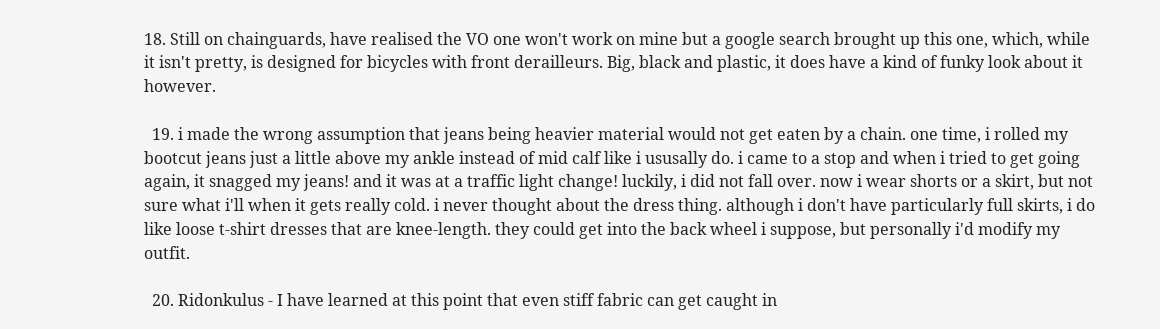18. Still on chainguards, have realised the VO one won't work on mine but a google search brought up this one, which, while it isn't pretty, is designed for bicycles with front derailleurs. Big, black and plastic, it does have a kind of funky look about it however.

  19. i made the wrong assumption that jeans being heavier material would not get eaten by a chain. one time, i rolled my bootcut jeans just a little above my ankle instead of mid calf like i ususally do. i came to a stop and when i tried to get going again, it snagged my jeans! and it was at a traffic light change! luckily, i did not fall over. now i wear shorts or a skirt, but not sure what i'll when it gets really cold. i never thought about the dress thing. although i don't have particularly full skirts, i do like loose t-shirt dresses that are knee-length. they could get into the back wheel i suppose, but personally i'd modify my outfit.

  20. Ridonkulus - I have learned at this point that even stiff fabric can get caught in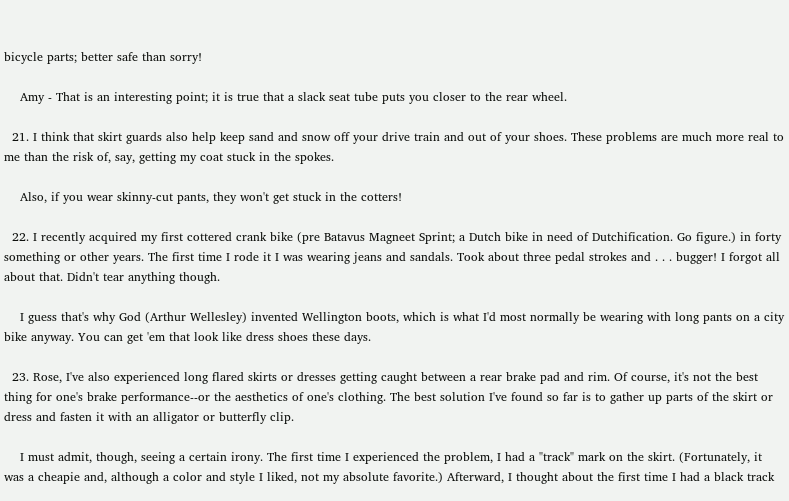bicycle parts; better safe than sorry!

    Amy - That is an interesting point; it is true that a slack seat tube puts you closer to the rear wheel.

  21. I think that skirt guards also help keep sand and snow off your drive train and out of your shoes. These problems are much more real to me than the risk of, say, getting my coat stuck in the spokes.

    Also, if you wear skinny-cut pants, they won't get stuck in the cotters!

  22. I recently acquired my first cottered crank bike (pre Batavus Magneet Sprint; a Dutch bike in need of Dutchification. Go figure.) in forty something or other years. The first time I rode it I was wearing jeans and sandals. Took about three pedal strokes and . . . bugger! I forgot all about that. Didn't tear anything though.

    I guess that's why God (Arthur Wellesley) invented Wellington boots, which is what I'd most normally be wearing with long pants on a city bike anyway. You can get 'em that look like dress shoes these days.

  23. Rose, I've also experienced long flared skirts or dresses getting caught between a rear brake pad and rim. Of course, it's not the best thing for one's brake performance--or the aesthetics of one's clothing. The best solution I've found so far is to gather up parts of the skirt or dress and fasten it with an alligator or butterfly clip.

    I must admit, though, seeing a certain irony. The first time I experienced the problem, I had a "track" mark on the skirt. (Fortunately, it was a cheapie and, although a color and style I liked, not my absolute favorite.) Afterward, I thought about the first time I had a black track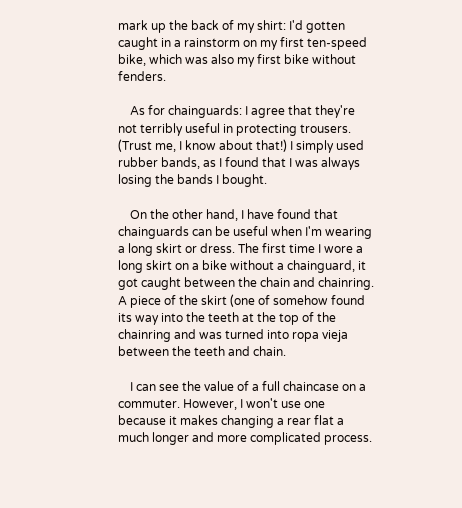mark up the back of my shirt: I'd gotten caught in a rainstorm on my first ten-speed bike, which was also my first bike without fenders.

    As for chainguards: I agree that they're not terribly useful in protecting trousers. (Trust me, I know about that!) I simply used rubber bands, as I found that I was always losing the bands I bought.

    On the other hand, I have found that chainguards can be useful when I'm wearing a long skirt or dress. The first time I wore a long skirt on a bike without a chainguard, it got caught between the chain and chainring. A piece of the skirt (one of somehow found its way into the teeth at the top of the chainring and was turned into ropa vieja between the teeth and chain.

    I can see the value of a full chaincase on a commuter. However, I won't use one because it makes changing a rear flat a much longer and more complicated process.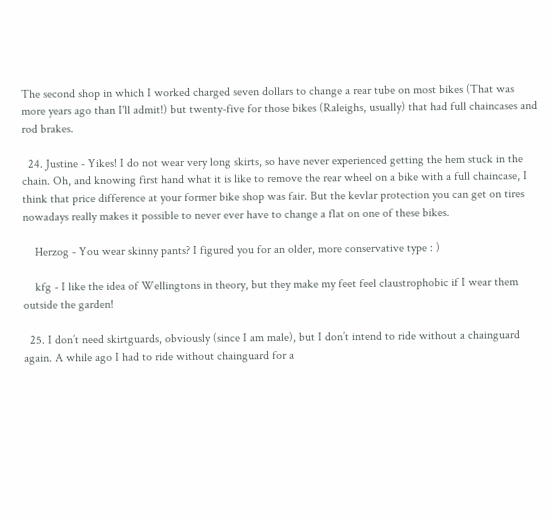The second shop in which I worked charged seven dollars to change a rear tube on most bikes (That was more years ago than I'll admit!) but twenty-five for those bikes (Raleighs, usually) that had full chaincases and rod brakes.

  24. Justine - Yikes! I do not wear very long skirts, so have never experienced getting the hem stuck in the chain. Oh, and knowing first hand what it is like to remove the rear wheel on a bike with a full chaincase, I think that price difference at your former bike shop was fair. But the kevlar protection you can get on tires nowadays really makes it possible to never ever have to change a flat on one of these bikes.

    Herzog - You wear skinny pants? I figured you for an older, more conservative type : )

    kfg - I like the idea of Wellingtons in theory, but they make my feet feel claustrophobic if I wear them outside the garden!

  25. I don’t need skirtguards, obviously (since I am male), but I don’t intend to ride without a chainguard again. A while ago I had to ride without chainguard for a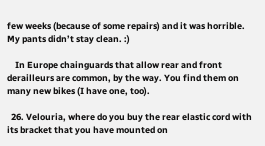few weeks (because of some repairs) and it was horrible. My pants didn’t stay clean. :)

    In Europe chainguards that allow rear and front derailleurs are common, by the way. You find them on many new bikes (I have one, too).

  26. Velouria, where do you buy the rear elastic cord with its bracket that you have mounted on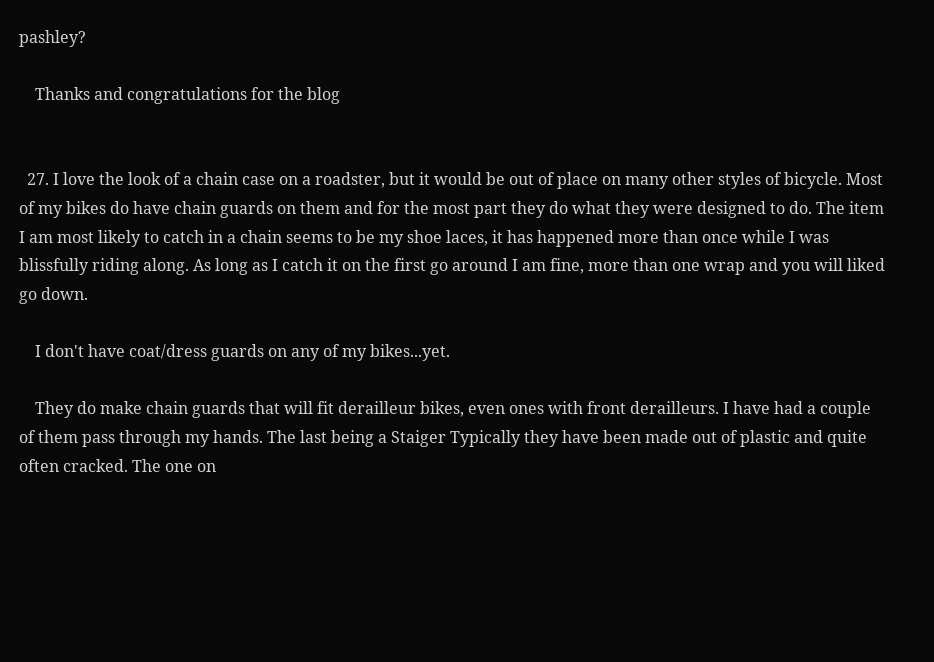pashley?

    Thanks and congratulations for the blog


  27. I love the look of a chain case on a roadster, but it would be out of place on many other styles of bicycle. Most of my bikes do have chain guards on them and for the most part they do what they were designed to do. The item I am most likely to catch in a chain seems to be my shoe laces, it has happened more than once while I was blissfully riding along. As long as I catch it on the first go around I am fine, more than one wrap and you will liked go down.

    I don't have coat/dress guards on any of my bikes...yet.

    They do make chain guards that will fit derailleur bikes, even ones with front derailleurs. I have had a couple of them pass through my hands. The last being a Staiger Typically they have been made out of plastic and quite often cracked. The one on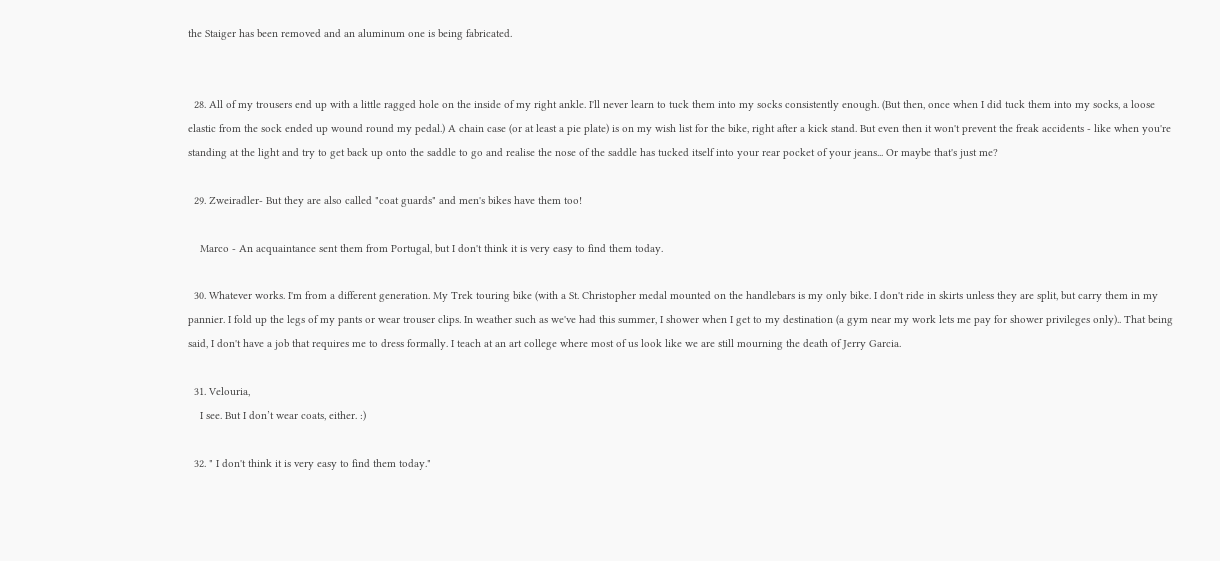the Staiger has been removed and an aluminum one is being fabricated.


  28. All of my trousers end up with a little ragged hole on the inside of my right ankle. I'll never learn to tuck them into my socks consistently enough. (But then, once when I did tuck them into my socks, a loose elastic from the sock ended up wound round my pedal.) A chain case (or at least a pie plate) is on my wish list for the bike, right after a kick stand. But even then it won't prevent the freak accidents - like when you're standing at the light and try to get back up onto the saddle to go and realise the nose of the saddle has tucked itself into your rear pocket of your jeans... Or maybe that's just me?

  29. Zweiradler- But they are also called "coat guards" and men's bikes have them too!

    Marco - An acquaintance sent them from Portugal, but I don't think it is very easy to find them today.

  30. Whatever works. I'm from a different generation. My Trek touring bike (with a St. Christopher medal mounted on the handlebars is my only bike. I don't ride in skirts unless they are split, but carry them in my pannier. I fold up the legs of my pants or wear trouser clips. In weather such as we've had this summer, I shower when I get to my destination (a gym near my work lets me pay for shower privileges only).. That being said, I don't have a job that requires me to dress formally. I teach at an art college where most of us look like we are still mourning the death of Jerry Garcia.

  31. Velouria,
    I see. But I don’t wear coats, either. :)

  32. " I don't think it is very easy to find them today."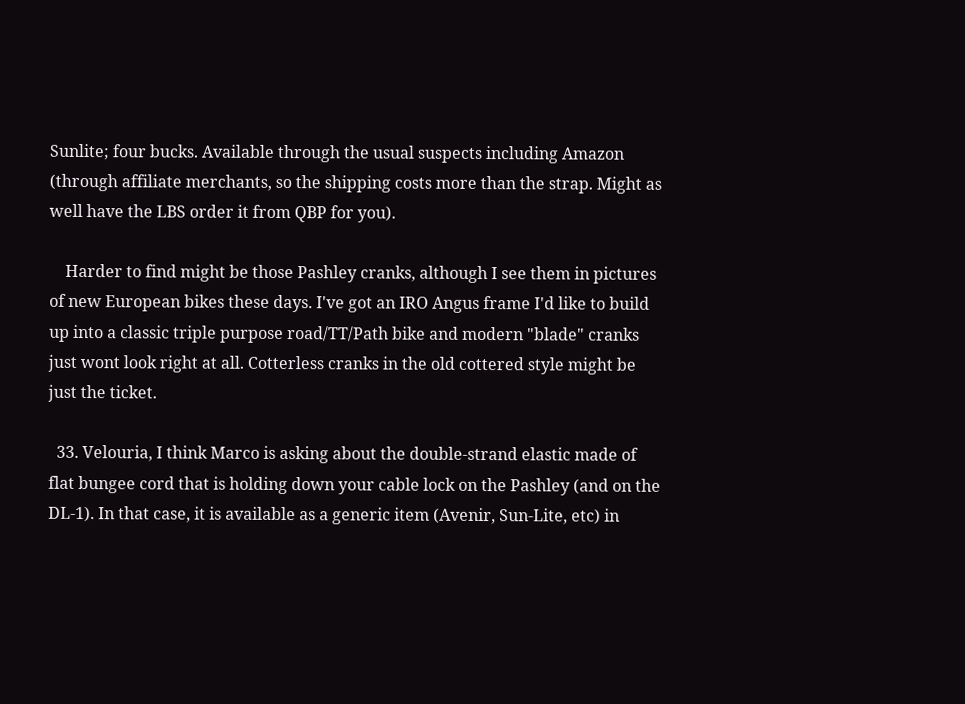Sunlite; four bucks. Available through the usual suspects including Amazon (through affiliate merchants, so the shipping costs more than the strap. Might as well have the LBS order it from QBP for you).

    Harder to find might be those Pashley cranks, although I see them in pictures of new European bikes these days. I've got an IRO Angus frame I'd like to build up into a classic triple purpose road/TT/Path bike and modern "blade" cranks just wont look right at all. Cotterless cranks in the old cottered style might be just the ticket.

  33. Velouria, I think Marco is asking about the double-strand elastic made of flat bungee cord that is holding down your cable lock on the Pashley (and on the DL-1). In that case, it is available as a generic item (Avenir, Sun-Lite, etc) in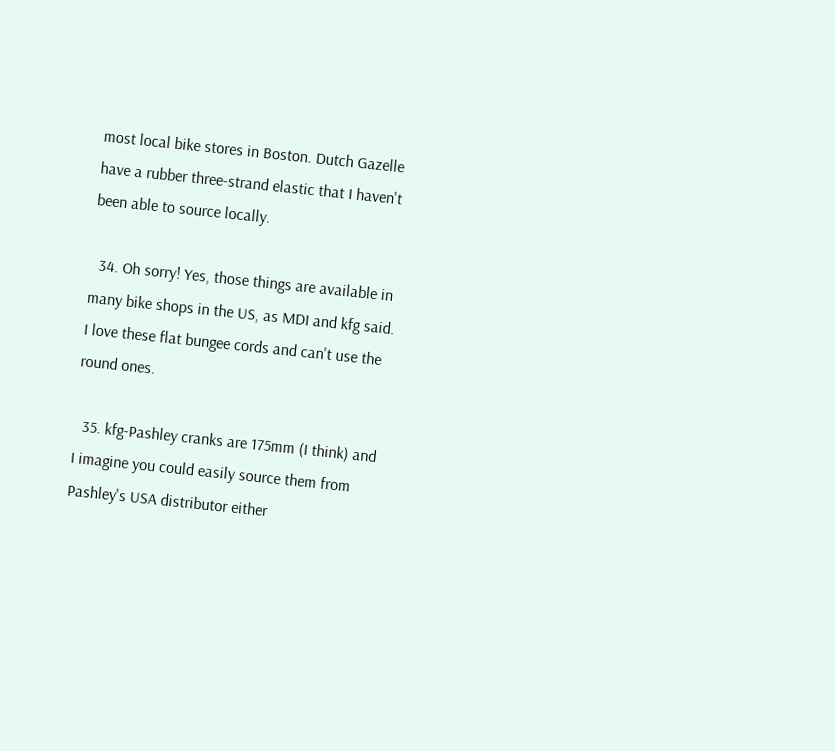most local bike stores in Boston. Dutch Gazelle have a rubber three-strand elastic that I haven't been able to source locally.

  34. Oh sorry! Yes, those things are available in many bike shops in the US, as MDI and kfg said. I love these flat bungee cords and can't use the round ones.

  35. kfg-Pashley cranks are 175mm (I think) and I imagine you could easily source them from Pashley's USA distributor either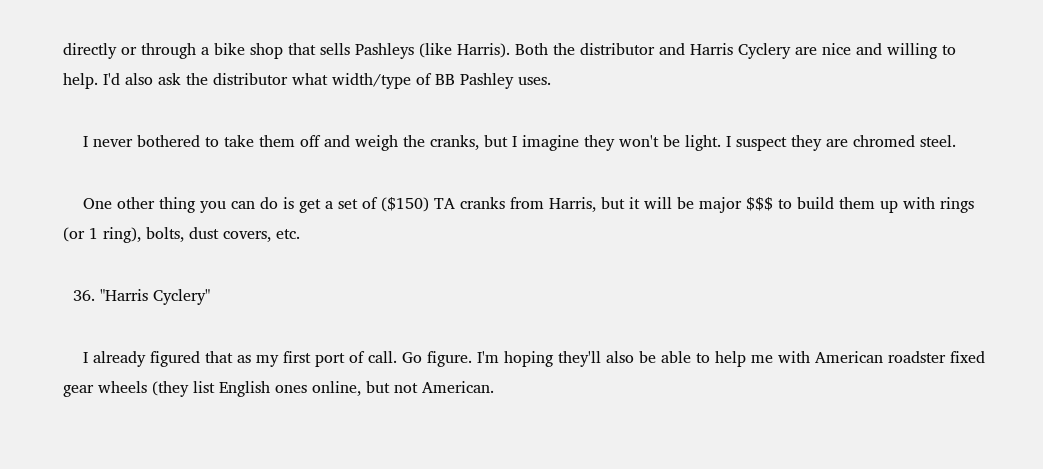directly or through a bike shop that sells Pashleys (like Harris). Both the distributor and Harris Cyclery are nice and willing to help. I'd also ask the distributor what width/type of BB Pashley uses.

    I never bothered to take them off and weigh the cranks, but I imagine they won't be light. I suspect they are chromed steel.

    One other thing you can do is get a set of ($150) TA cranks from Harris, but it will be major $$$ to build them up with rings (or 1 ring), bolts, dust covers, etc.

  36. "Harris Cyclery"

    I already figured that as my first port of call. Go figure. I'm hoping they'll also be able to help me with American roadster fixed gear wheels (they list English ones online, but not American.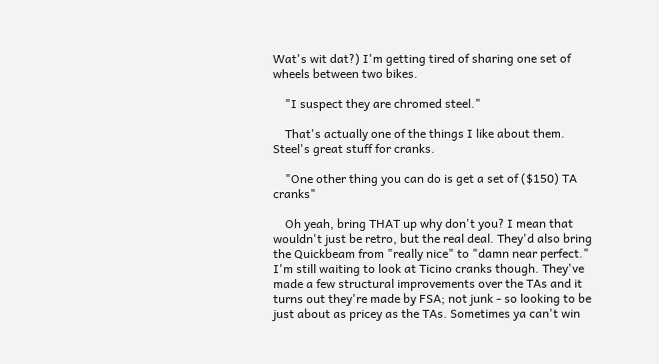Wat's wit dat?) I'm getting tired of sharing one set of wheels between two bikes.

    "I suspect they are chromed steel."

    That's actually one of the things I like about them. Steel's great stuff for cranks.

    "One other thing you can do is get a set of ($150) TA cranks"

    Oh yeah, bring THAT up why don't you? I mean that wouldn't just be retro, but the real deal. They'd also bring the Quickbeam from "really nice" to "damn near perfect." I'm still waiting to look at Ticino cranks though. They've made a few structural improvements over the TAs and it turns out they're made by FSA; not junk - so looking to be just about as pricey as the TAs. Sometimes ya can't win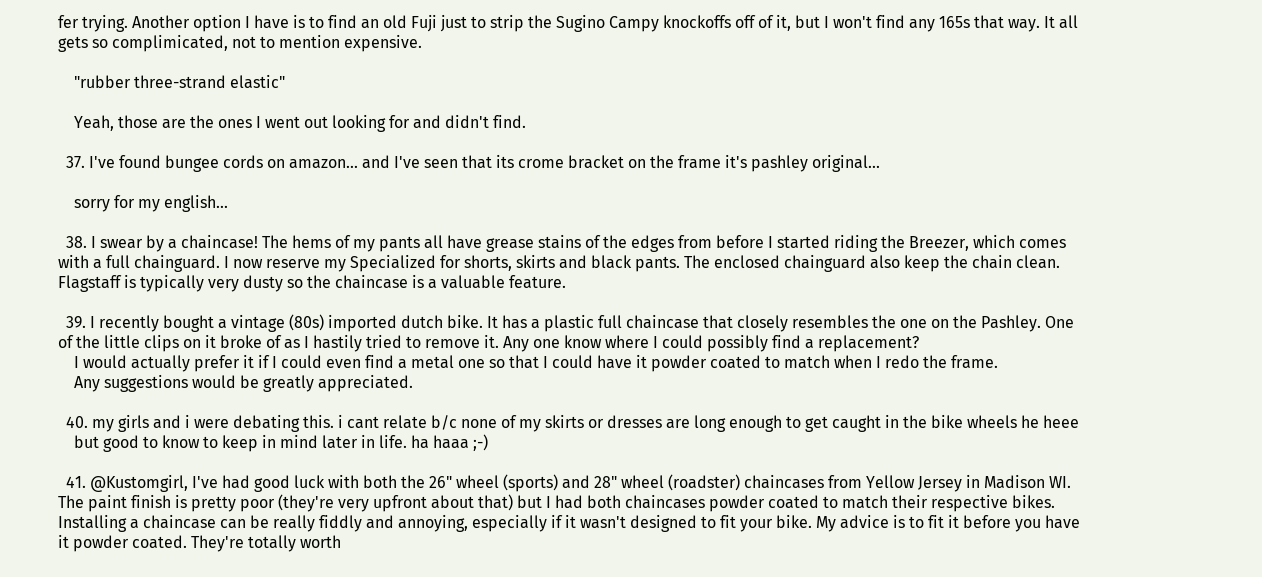fer trying. Another option I have is to find an old Fuji just to strip the Sugino Campy knockoffs off of it, but I won't find any 165s that way. It all gets so complimicated, not to mention expensive.

    "rubber three-strand elastic"

    Yeah, those are the ones I went out looking for and didn't find.

  37. I've found bungee cords on amazon... and I've seen that its crome bracket on the frame it's pashley original...

    sorry for my english...

  38. I swear by a chaincase! The hems of my pants all have grease stains of the edges from before I started riding the Breezer, which comes with a full chainguard. I now reserve my Specialized for shorts, skirts and black pants. The enclosed chainguard also keep the chain clean. Flagstaff is typically very dusty so the chaincase is a valuable feature.

  39. I recently bought a vintage (80s) imported dutch bike. It has a plastic full chaincase that closely resembles the one on the Pashley. One of the little clips on it broke of as I hastily tried to remove it. Any one know where I could possibly find a replacement?
    I would actually prefer it if I could even find a metal one so that I could have it powder coated to match when I redo the frame.
    Any suggestions would be greatly appreciated.

  40. my girls and i were debating this. i cant relate b/c none of my skirts or dresses are long enough to get caught in the bike wheels he heee
    but good to know to keep in mind later in life. ha haaa ;-)

  41. @Kustomgirl, I've had good luck with both the 26" wheel (sports) and 28" wheel (roadster) chaincases from Yellow Jersey in Madison WI. The paint finish is pretty poor (they're very upfront about that) but I had both chaincases powder coated to match their respective bikes. Installing a chaincase can be really fiddly and annoying, especially if it wasn't designed to fit your bike. My advice is to fit it before you have it powder coated. They're totally worth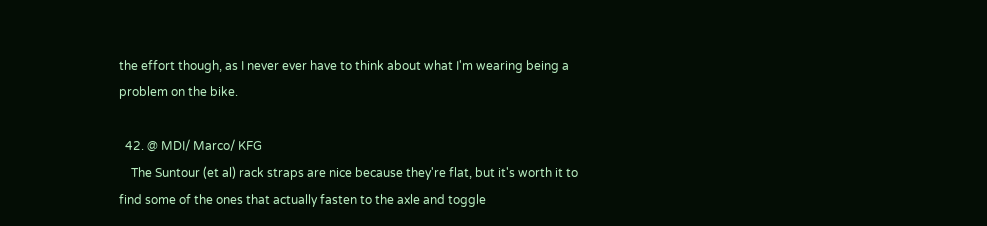the effort though, as I never ever have to think about what I'm wearing being a problem on the bike.

  42. @ MDI/ Marco/ KFG
    The Suntour (et al) rack straps are nice because they're flat, but it's worth it to find some of the ones that actually fasten to the axle and toggle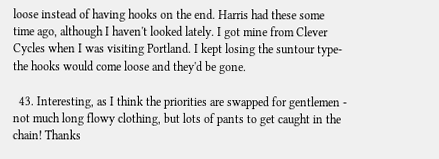loose instead of having hooks on the end. Harris had these some time ago, although I haven't looked lately. I got mine from Clever Cycles when I was visiting Portland. I kept losing the suntour type- the hooks would come loose and they'd be gone.

  43. Interesting, as I think the priorities are swapped for gentlemen - not much long flowy clothing, but lots of pants to get caught in the chain! Thanks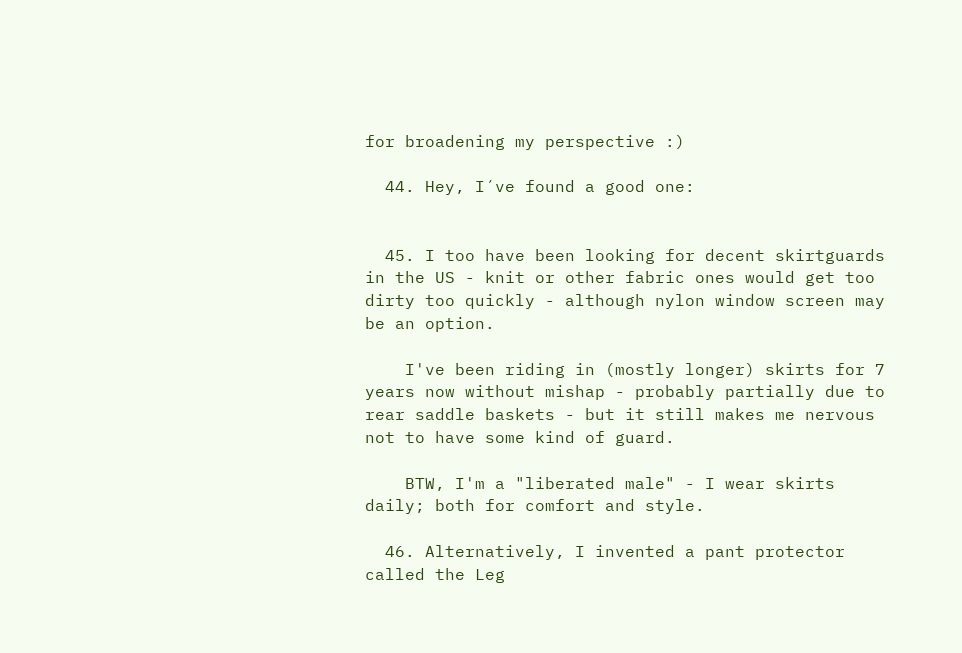for broadening my perspective :)

  44. Hey, I´ve found a good one:


  45. I too have been looking for decent skirtguards in the US - knit or other fabric ones would get too dirty too quickly - although nylon window screen may be an option.

    I've been riding in (mostly longer) skirts for 7 years now without mishap - probably partially due to rear saddle baskets - but it still makes me nervous not to have some kind of guard.

    BTW, I'm a "liberated male" - I wear skirts daily; both for comfort and style.

  46. Alternatively, I invented a pant protector called the Leg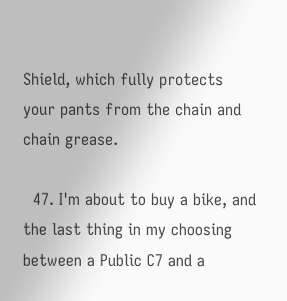Shield, which fully protects your pants from the chain and chain grease.

  47. I'm about to buy a bike, and the last thing in my choosing between a Public C7 and a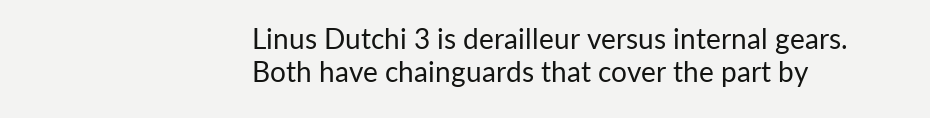Linus Dutchi 3 is derailleur versus internal gears. Both have chainguards that cover the part by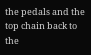the pedals and the top chain back to the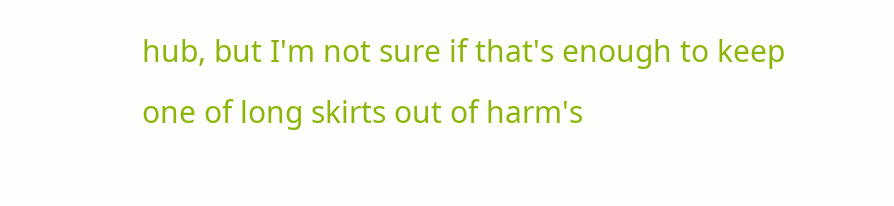hub, but I'm not sure if that's enough to keep one of long skirts out of harm's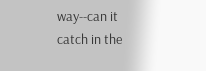way--can it catch in the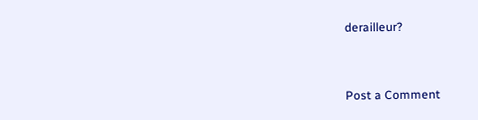derailleur?


Post a Comment